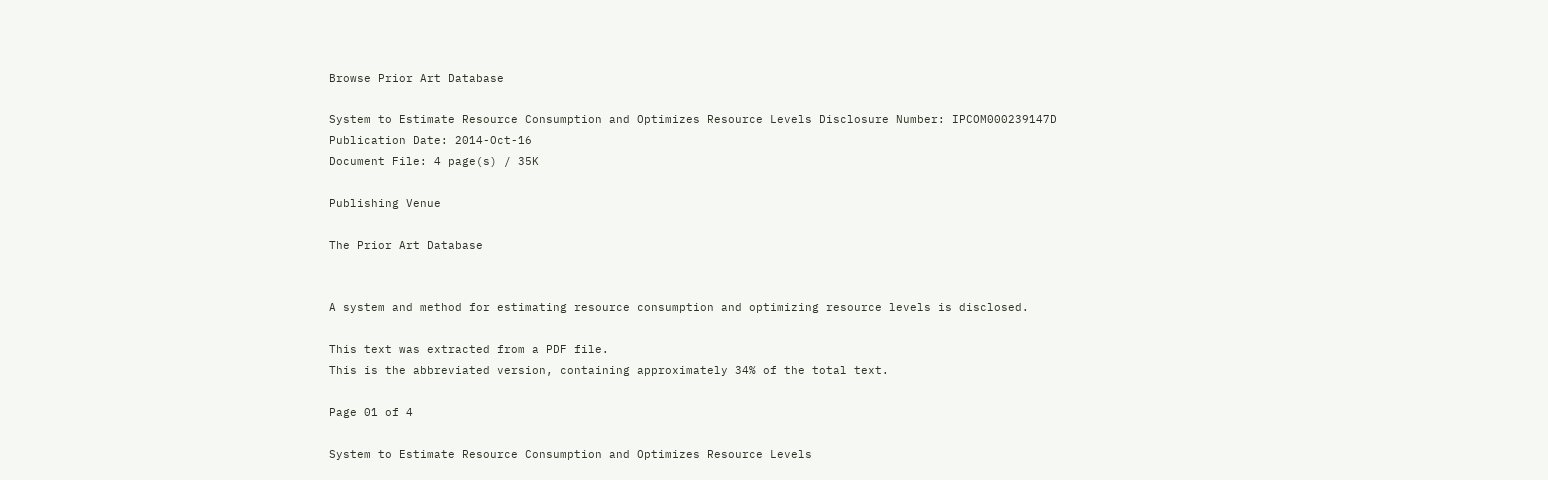Browse Prior Art Database

System to Estimate Resource Consumption and Optimizes Resource Levels Disclosure Number: IPCOM000239147D
Publication Date: 2014-Oct-16
Document File: 4 page(s) / 35K

Publishing Venue

The Prior Art Database


A system and method for estimating resource consumption and optimizing resource levels is disclosed.

This text was extracted from a PDF file.
This is the abbreviated version, containing approximately 34% of the total text.

Page 01 of 4

System to Estimate Resource Consumption and Optimizes Resource Levels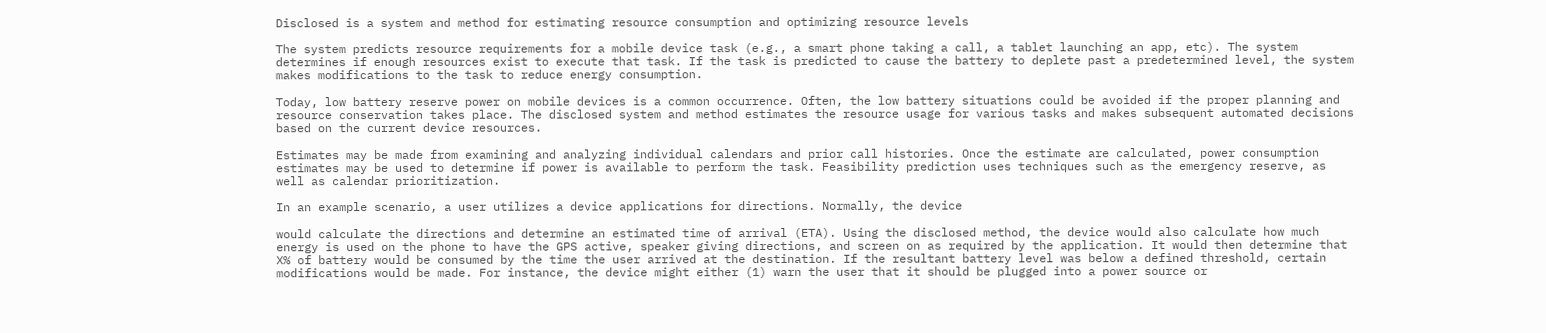Disclosed is a system and method for estimating resource consumption and optimizing resource levels

The system predicts resource requirements for a mobile device task (e.g., a smart phone taking a call, a tablet launching an app, etc). The system determines if enough resources exist to execute that task. If the task is predicted to cause the battery to deplete past a predetermined level, the system makes modifications to the task to reduce energy consumption.

Today, low battery reserve power on mobile devices is a common occurrence. Often, the low battery situations could be avoided if the proper planning and resource conservation takes place. The disclosed system and method estimates the resource usage for various tasks and makes subsequent automated decisions based on the current device resources.

Estimates may be made from examining and analyzing individual calendars and prior call histories. Once the estimate are calculated, power consumption estimates may be used to determine if power is available to perform the task. Feasibility prediction uses techniques such as the emergency reserve, as well as calendar prioritization.

In an example scenario, a user utilizes a device applications for directions. Normally, the device

would calculate the directions and determine an estimated time of arrival (ETA). Using the disclosed method, the device would also calculate how much energy is used on the phone to have the GPS active, speaker giving directions, and screen on as required by the application. It would then determine that X% of battery would be consumed by the time the user arrived at the destination. If the resultant battery level was below a defined threshold, certain modifications would be made. For instance, the device might either (1) warn the user that it should be plugged into a power source or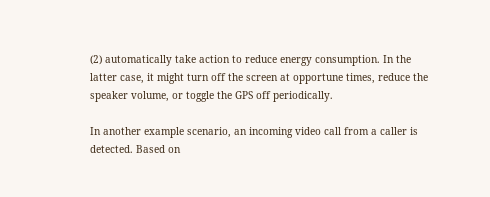(2) automatically take action to reduce energy consumption. In the latter case, it might turn off the screen at opportune times, reduce the speaker volume, or toggle the GPS off periodically.

In another example scenario, an incoming video call from a caller is detected. Based on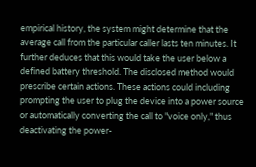empirical history, the system might determine that the average call from the particular caller lasts ten minutes. It further deduces that this would take the user below a defined battery threshold. The disclosed method would prescribe certain actions. These actions could including prompting the user to plug the device into a power source or automatically converting the call to "voice only," thus deactivating the power-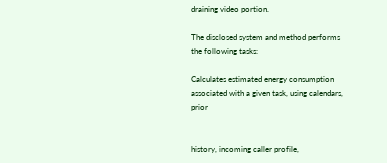draining video portion.

The disclosed system and method performs the following tasks:

Calculates estimated energy consumption associated with a given task, using calendars, prior


history, incoming caller profile,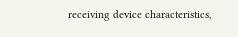receiving device characteristics,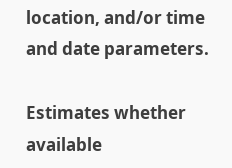location, and/or time and date parameters.

Estimates whether available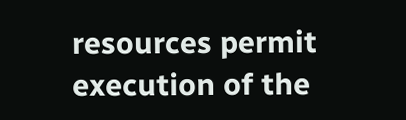resources permit execution of the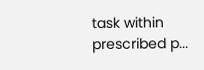task within prescribed p...